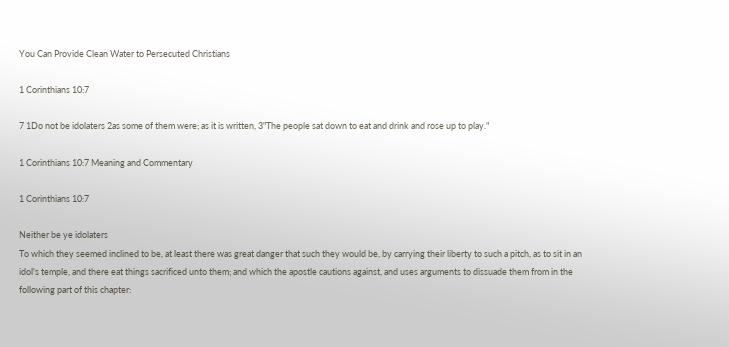You Can Provide Clean Water to Persecuted Christians

1 Corinthians 10:7

7 1Do not be idolaters 2as some of them were; as it is written, 3"The people sat down to eat and drink and rose up to play."

1 Corinthians 10:7 Meaning and Commentary

1 Corinthians 10:7

Neither be ye idolaters
To which they seemed inclined to be, at least there was great danger that such they would be, by carrying their liberty to such a pitch, as to sit in an idol's temple, and there eat things sacrificed unto them; and which the apostle cautions against, and uses arguments to dissuade them from in the following part of this chapter: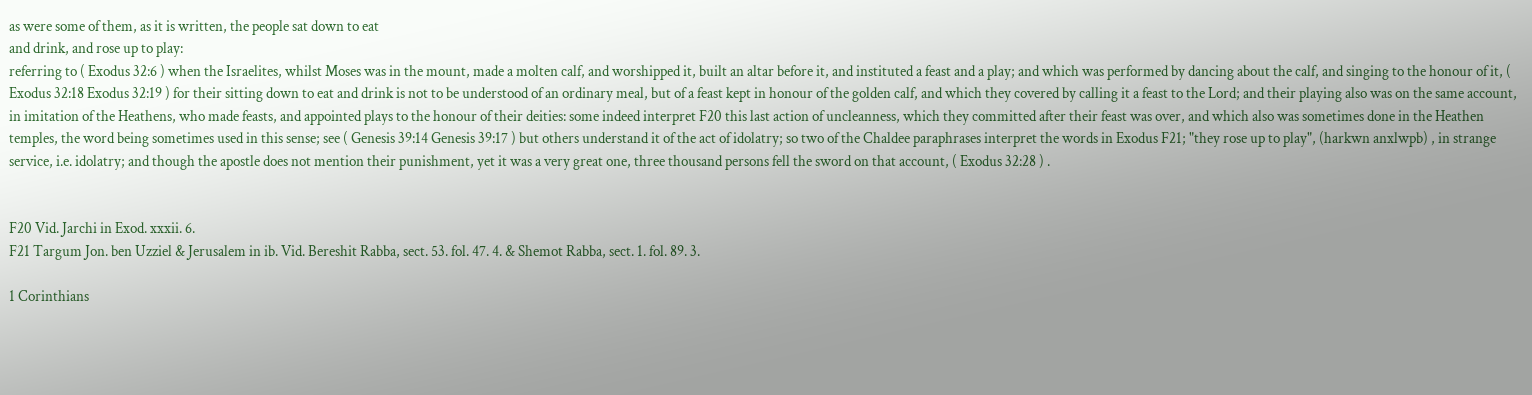as were some of them, as it is written, the people sat down to eat
and drink, and rose up to play:
referring to ( Exodus 32:6 ) when the Israelites, whilst Moses was in the mount, made a molten calf, and worshipped it, built an altar before it, and instituted a feast and a play; and which was performed by dancing about the calf, and singing to the honour of it, ( Exodus 32:18 Exodus 32:19 ) for their sitting down to eat and drink is not to be understood of an ordinary meal, but of a feast kept in honour of the golden calf, and which they covered by calling it a feast to the Lord; and their playing also was on the same account, in imitation of the Heathens, who made feasts, and appointed plays to the honour of their deities: some indeed interpret F20 this last action of uncleanness, which they committed after their feast was over, and which also was sometimes done in the Heathen temples, the word being sometimes used in this sense; see ( Genesis 39:14 Genesis 39:17 ) but others understand it of the act of idolatry; so two of the Chaldee paraphrases interpret the words in Exodus F21; "they rose up to play", (harkwn anxlwpb) , in strange service, i.e. idolatry; and though the apostle does not mention their punishment, yet it was a very great one, three thousand persons fell the sword on that account, ( Exodus 32:28 ) .


F20 Vid. Jarchi in Exod. xxxii. 6.
F21 Targum Jon. ben Uzziel & Jerusalem in ib. Vid. Bereshit Rabba, sect. 53. fol. 47. 4. & Shemot Rabba, sect. 1. fol. 89. 3.

1 Corinthians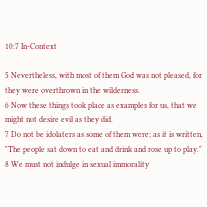10:7 In-Context

5 Nevertheless, with most of them God was not pleased, for they were overthrown in the wilderness.
6 Now these things took place as examples for us, that we might not desire evil as they did.
7 Do not be idolaters as some of them were; as it is written, "The people sat down to eat and drink and rose up to play."
8 We must not indulge in sexual immorality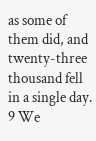as some of them did, and twenty-three thousand fell in a single day.
9 We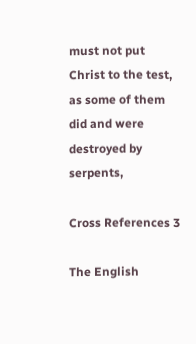must not put Christ to the test, as some of them did and were destroyed by serpents,

Cross References 3

The English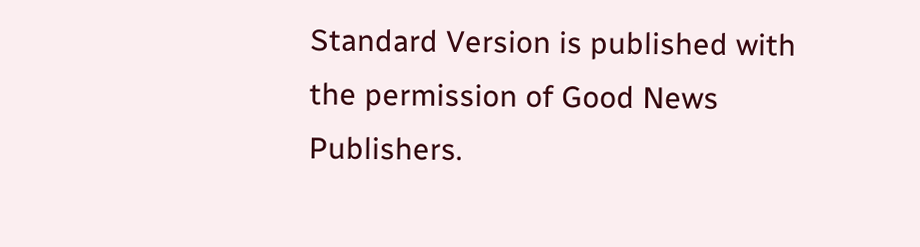Standard Version is published with the permission of Good News Publishers.